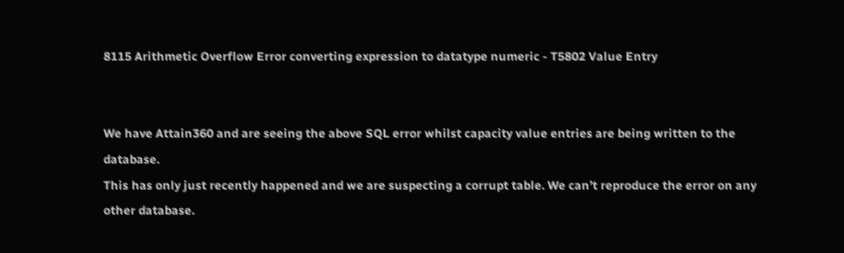8115 Arithmetic Overflow Error converting expression to datatype numeric - T5802 Value Entry


We have Attain360 and are seeing the above SQL error whilst capacity value entries are being written to the database.
This has only just recently happened and we are suspecting a corrupt table. We can’t reproduce the error on any other database.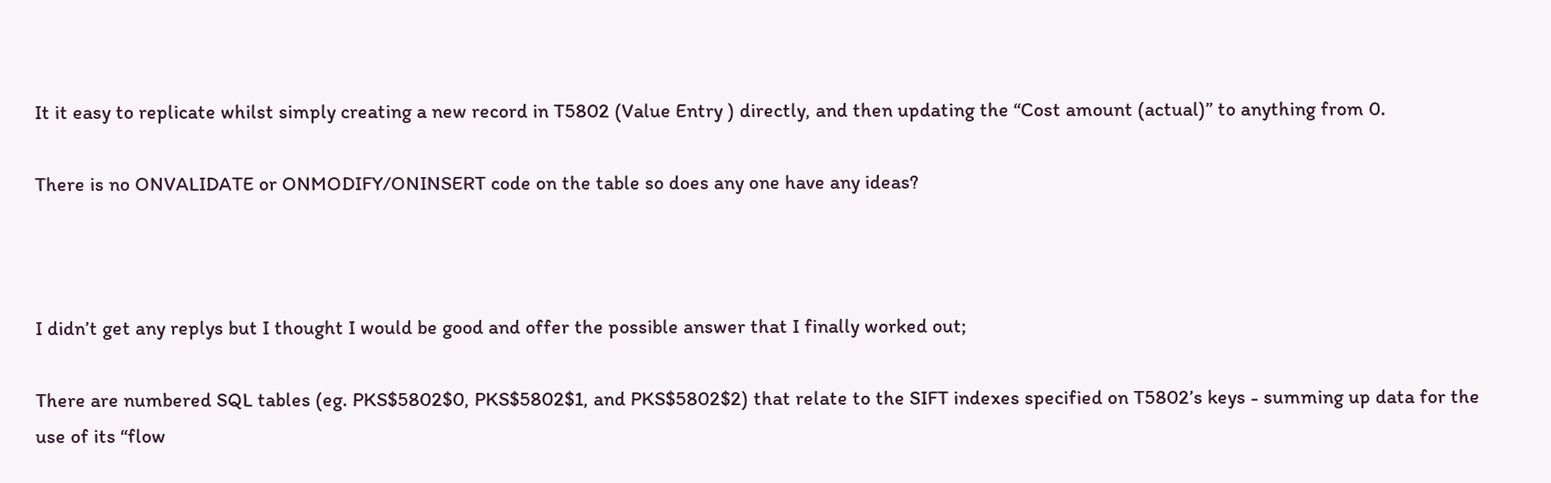It it easy to replicate whilst simply creating a new record in T5802 (Value Entry ) directly, and then updating the “Cost amount (actual)” to anything from 0.

There is no ONVALIDATE or ONMODIFY/ONINSERT code on the table so does any one have any ideas?



I didn’t get any replys but I thought I would be good and offer the possible answer that I finally worked out;

There are numbered SQL tables (eg. PKS$5802$0, PKS$5802$1, and PKS$5802$2) that relate to the SIFT indexes specified on T5802’s keys - summing up data for the use of its “flow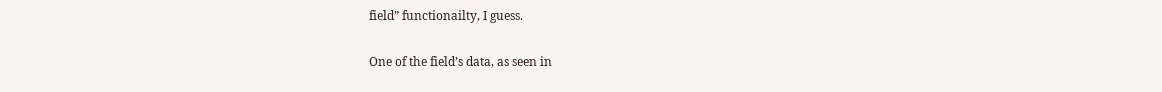field” functionailty, I guess.

One of the field’s data, as seen in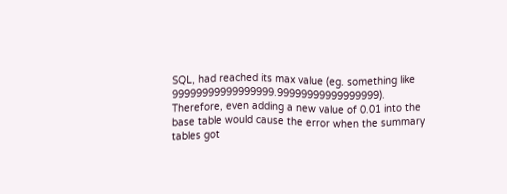SQL, had reached its max value (eg. something like 99999999999999999.99999999999999999). Therefore, even adding a new value of 0.01 into the base table would cause the error when the summary tables got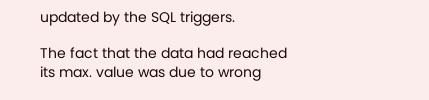updated by the SQL triggers.

The fact that the data had reached its max. value was due to wrong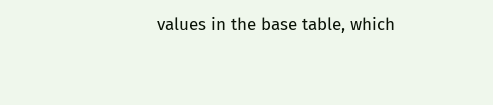values in the base table, which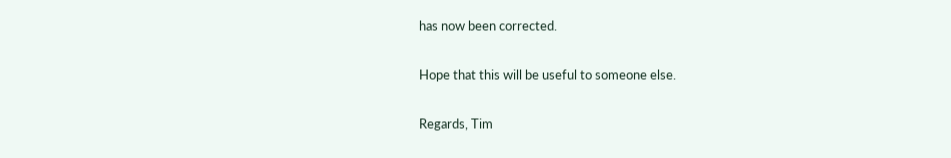has now been corrected.

Hope that this will be useful to someone else.

Regards, Tim